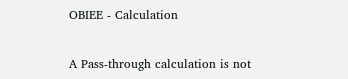OBIEE - Calculation


A Pass-through calculation is not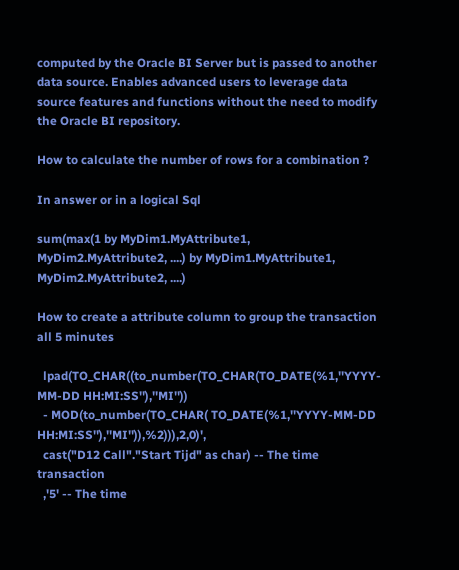computed by the Oracle BI Server but is passed to another data source. Enables advanced users to leverage data source features and functions without the need to modify the Oracle BI repository.

How to calculate the number of rows for a combination ?

In answer or in a logical Sql

sum(max(1 by MyDim1.MyAttribute1, MyDim2.MyAttribute2, ....) by MyDim1.MyAttribute1, MyDim2.MyAttribute2, ....)

How to create a attribute column to group the transaction all 5 minutes

  lpad(TO_CHAR((to_number(TO_CHAR(TO_DATE(%1,''YYYY-MM-DD HH:MI:SS''),''MI''))
  - MOD(to_number(TO_CHAR( TO_DATE(%1,''YYYY-MM-DD HH:MI:SS''),''MI'')),%2))),2,0)',
  cast("D12 Call"."Start Tijd" as char) -- The time transaction
  ,'5' -- The time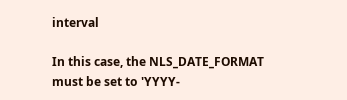interval

In this case, the NLS_DATE_FORMAT must be set to 'YYYY-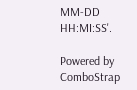MM-DD HH:MI:SS'.

Powered by ComboStrap